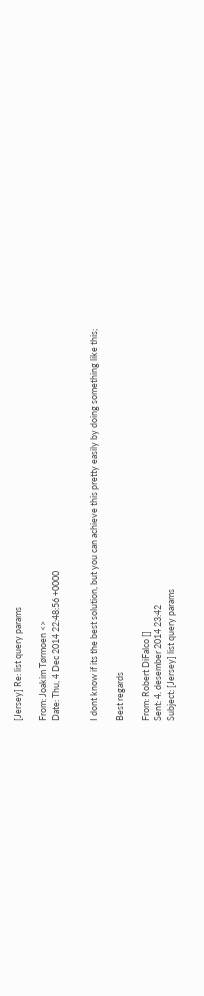[Jersey] Re: list query params

From: Joakim Tørmoen <>
Date: Thu, 4 Dec 2014 22:48:56 +0000


I dont know if its the best solution, but you can achieve this pretty easily by doing something like this;

Best regards

From: Robert DiFalco []
Sent: 4. desember 2014 23:42
Subject: [Jersey] list query params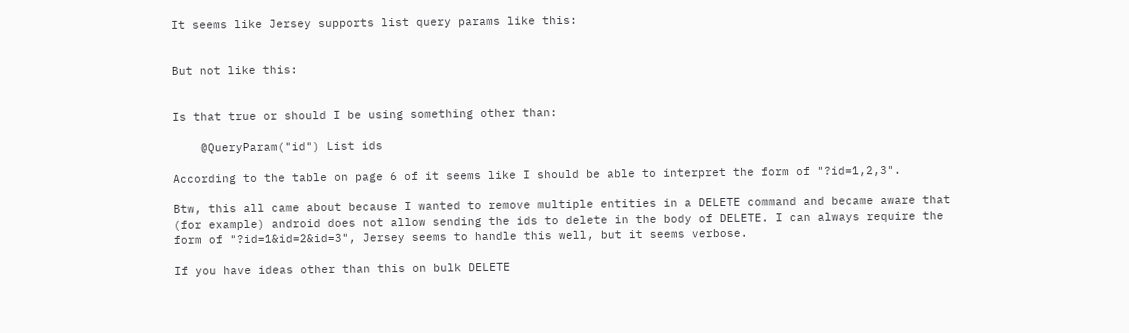It seems like Jersey supports list query params like this:


But not like this:


Is that true or should I be using something other than:

    @QueryParam("id") List ids

According to the table on page 6 of it seems like I should be able to interpret the form of "?id=1,2,3".

Btw, this all came about because I wanted to remove multiple entities in a DELETE command and became aware that (for example) android does not allow sending the ids to delete in the body of DELETE. I can always require the form of "?id=1&id=2&id=3", Jersey seems to handle this well, but it seems verbose.

If you have ideas other than this on bulk DELETE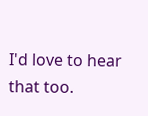I'd love to hear that too.